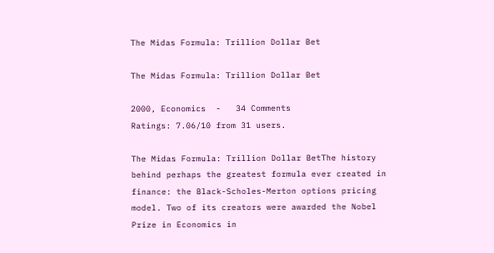The Midas Formula: Trillion Dollar Bet

The Midas Formula: Trillion Dollar Bet

2000, Economics  -   34 Comments
Ratings: 7.06/10 from 31 users.

The Midas Formula: Trillion Dollar BetThe history behind perhaps the greatest formula ever created in finance: the Black-Scholes-Merton options pricing model. Two of its creators were awarded the Nobel Prize in Economics in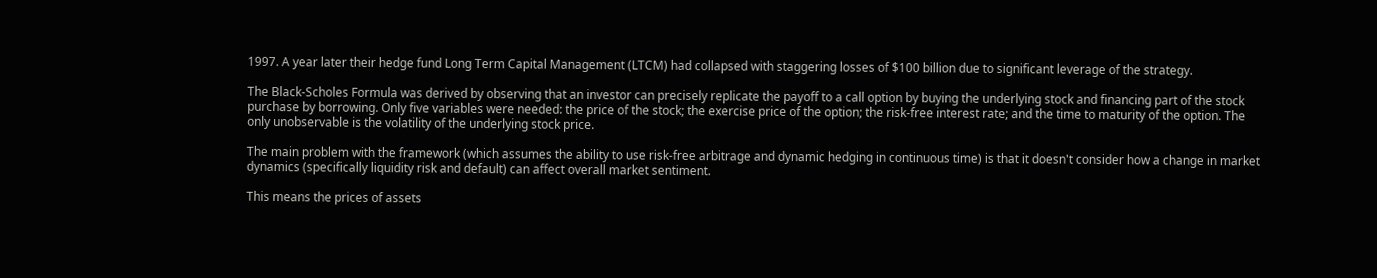1997. A year later their hedge fund Long Term Capital Management (LTCM) had collapsed with staggering losses of $100 billion due to significant leverage of the strategy.

The Black-Scholes Formula was derived by observing that an investor can precisely replicate the payoff to a call option by buying the underlying stock and financing part of the stock purchase by borrowing. Only five variables were needed: the price of the stock; the exercise price of the option; the risk-free interest rate; and the time to maturity of the option. The only unobservable is the volatility of the underlying stock price.

The main problem with the framework (which assumes the ability to use risk-free arbitrage and dynamic hedging in continuous time) is that it doesn't consider how a change in market dynamics (specifically liquidity risk and default) can affect overall market sentiment.

This means the prices of assets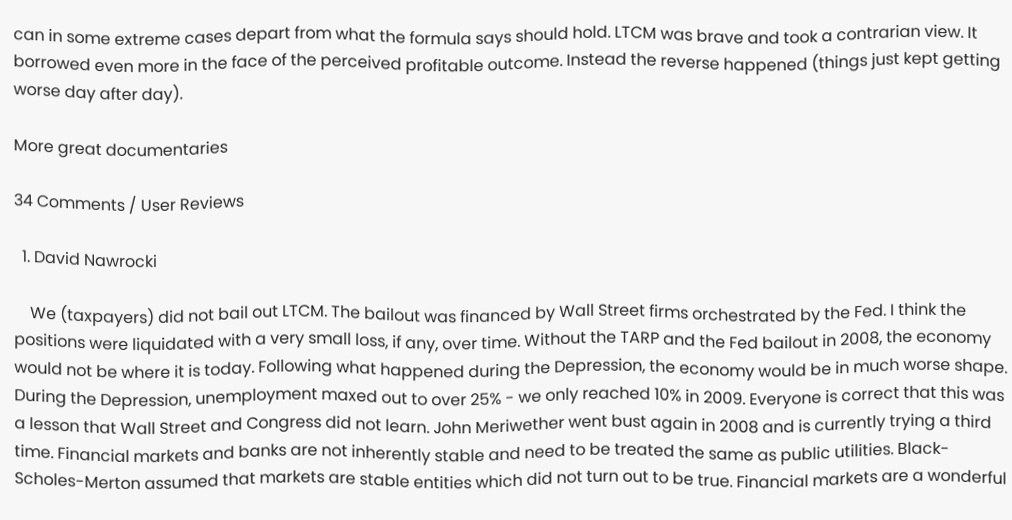can in some extreme cases depart from what the formula says should hold. LTCM was brave and took a contrarian view. It borrowed even more in the face of the perceived profitable outcome. Instead the reverse happened (things just kept getting worse day after day).

More great documentaries

34 Comments / User Reviews

  1. David Nawrocki

    We (taxpayers) did not bail out LTCM. The bailout was financed by Wall Street firms orchestrated by the Fed. I think the positions were liquidated with a very small loss, if any, over time. Without the TARP and the Fed bailout in 2008, the economy would not be where it is today. Following what happened during the Depression, the economy would be in much worse shape. During the Depression, unemployment maxed out to over 25% - we only reached 10% in 2009. Everyone is correct that this was a lesson that Wall Street and Congress did not learn. John Meriwether went bust again in 2008 and is currently trying a third time. Financial markets and banks are not inherently stable and need to be treated the same as public utilities. Black-Scholes-Merton assumed that markets are stable entities which did not turn out to be true. Financial markets are a wonderful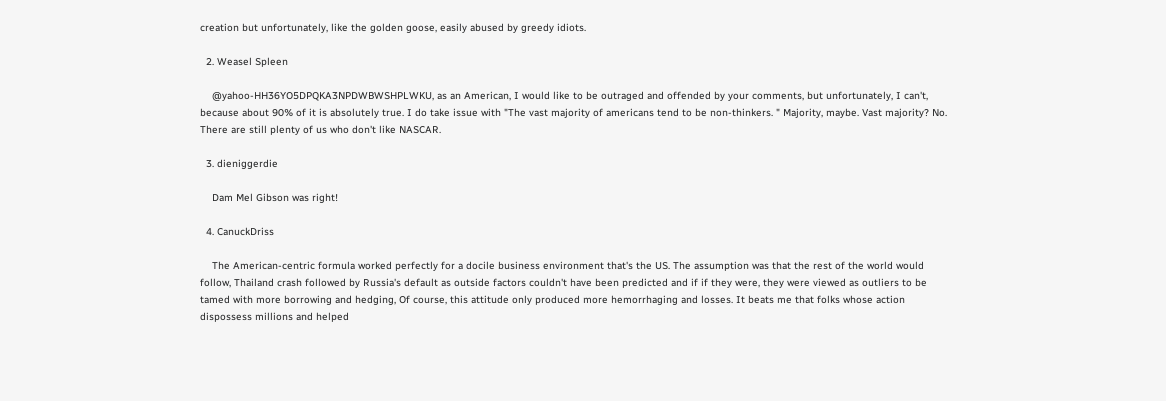creation but unfortunately, like the golden goose, easily abused by greedy idiots.

  2. Weasel Spleen

    @yahoo-HH36YO5DPQKA3NPDWBWSHPLWKU, as an American, I would like to be outraged and offended by your comments, but unfortunately, I can't, because about 90% of it is absolutely true. I do take issue with "The vast majority of americans tend to be non-thinkers. " Majority, maybe. Vast majority? No. There are still plenty of us who don't like NASCAR.

  3. dieniggerdie

    Dam Mel Gibson was right!

  4. CanuckDriss

    The American-centric formula worked perfectly for a docile business environment that's the US. The assumption was that the rest of the world would follow, Thailand crash followed by Russia's default as outside factors couldn't have been predicted and if if they were, they were viewed as outliers to be tamed with more borrowing and hedging, Of course, this attitude only produced more hemorrhaging and losses. It beats me that folks whose action dispossess millions and helped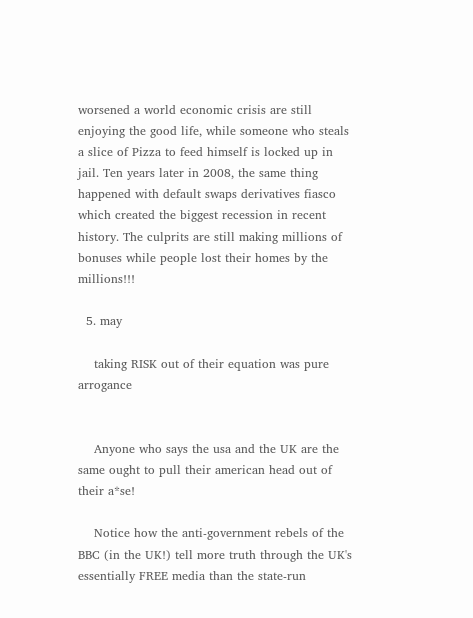worsened a world economic crisis are still enjoying the good life, while someone who steals a slice of Pizza to feed himself is locked up in jail. Ten years later in 2008, the same thing happened with default swaps derivatives fiasco which created the biggest recession in recent history. The culprits are still making millions of bonuses while people lost their homes by the millions!!!

  5. may

    taking RISK out of their equation was pure arrogance


    Anyone who says the usa and the UK are the same ought to pull their american head out of their a*se!

    Notice how the anti-government rebels of the BBC (in the UK!) tell more truth through the UK's essentially FREE media than the state-run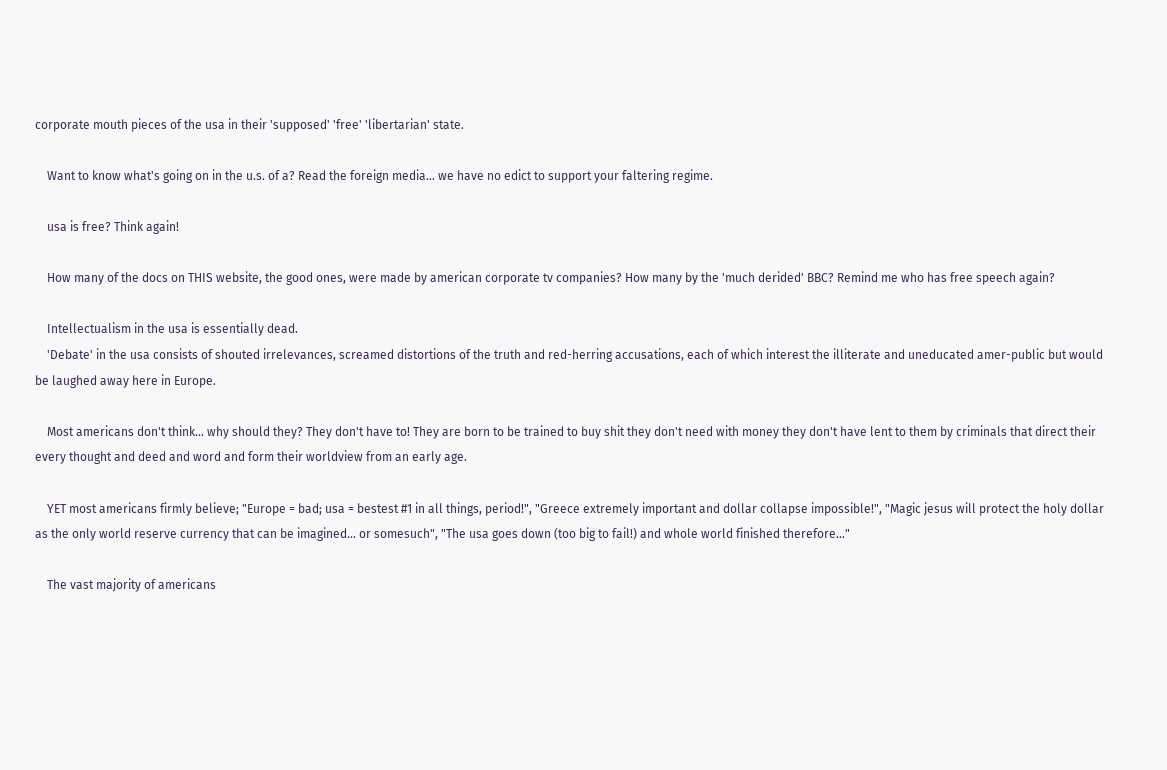corporate mouth pieces of the usa in their 'supposed' 'free' 'libertarian' state.

    Want to know what's going on in the u.s. of a? Read the foreign media... we have no edict to support your faltering regime.

    usa is free? Think again!

    How many of the docs on THIS website, the good ones, were made by american corporate tv companies? How many by the 'much derided' BBC? Remind me who has free speech again?

    Intellectualism in the usa is essentially dead.
    'Debate' in the usa consists of shouted irrelevances, screamed distortions of the truth and red-herring accusations, each of which interest the illiterate and uneducated amer-public but would be laughed away here in Europe.

    Most americans don't think... why should they? They don't have to! They are born to be trained to buy shit they don't need with money they don't have lent to them by criminals that direct their every thought and deed and word and form their worldview from an early age.

    YET most americans firmly believe; "Europe = bad; usa = bestest #1 in all things, period!", "Greece extremely important and dollar collapse impossible!", "Magic jesus will protect the holy dollar as the only world reserve currency that can be imagined... or somesuch", "The usa goes down (too big to fail!) and whole world finished therefore..."

    The vast majority of americans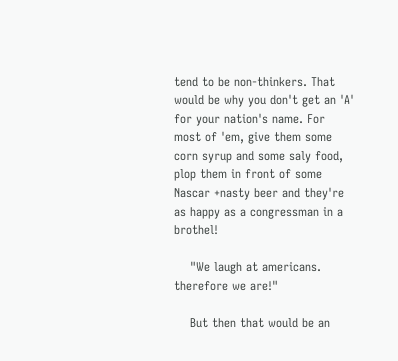tend to be non-thinkers. That would be why you don't get an 'A' for your nation's name. For most of 'em, give them some corn syrup and some saly food, plop them in front of some Nascar +nasty beer and they're as happy as a congressman in a brothel!

    "We laugh at americans. therefore we are!"

    But then that would be an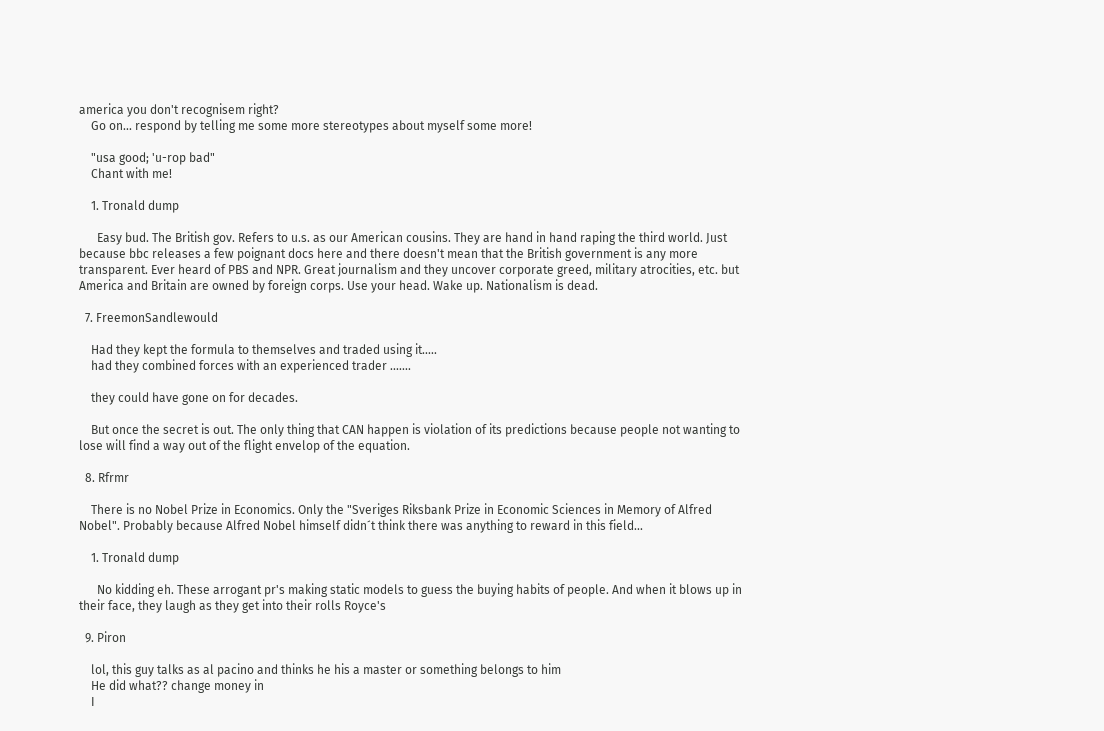america you don't recognisem right?
    Go on... respond by telling me some more stereotypes about myself some more!

    "usa good; 'u-rop bad"
    Chant with me!

    1. Tronald dump

      Easy bud. The British gov. Refers to u.s. as our American cousins. They are hand in hand raping the third world. Just because bbc releases a few poignant docs here and there doesn't mean that the British government is any more transparent. Ever heard of PBS and NPR. Great journalism and they uncover corporate greed, military atrocities, etc. but America and Britain are owned by foreign corps. Use your head. Wake up. Nationalism is dead.

  7. FreemonSandlewould

    Had they kept the formula to themselves and traded using it.....
    had they combined forces with an experienced trader .......

    they could have gone on for decades.

    But once the secret is out. The only thing that CAN happen is violation of its predictions because people not wanting to lose will find a way out of the flight envelop of the equation.

  8. Rfrmr

    There is no Nobel Prize in Economics. Only the "Sveriges Riksbank Prize in Economic Sciences in Memory of Alfred Nobel". Probably because Alfred Nobel himself didn´t think there was anything to reward in this field...

    1. Tronald dump

      No kidding eh. These arrogant pr's making static models to guess the buying habits of people. And when it blows up in their face, they laugh as they get into their rolls Royce's

  9. Piron

    lol, this guy talks as al pacino and thinks he his a master or something belongs to him
    He did what?? change money in
    I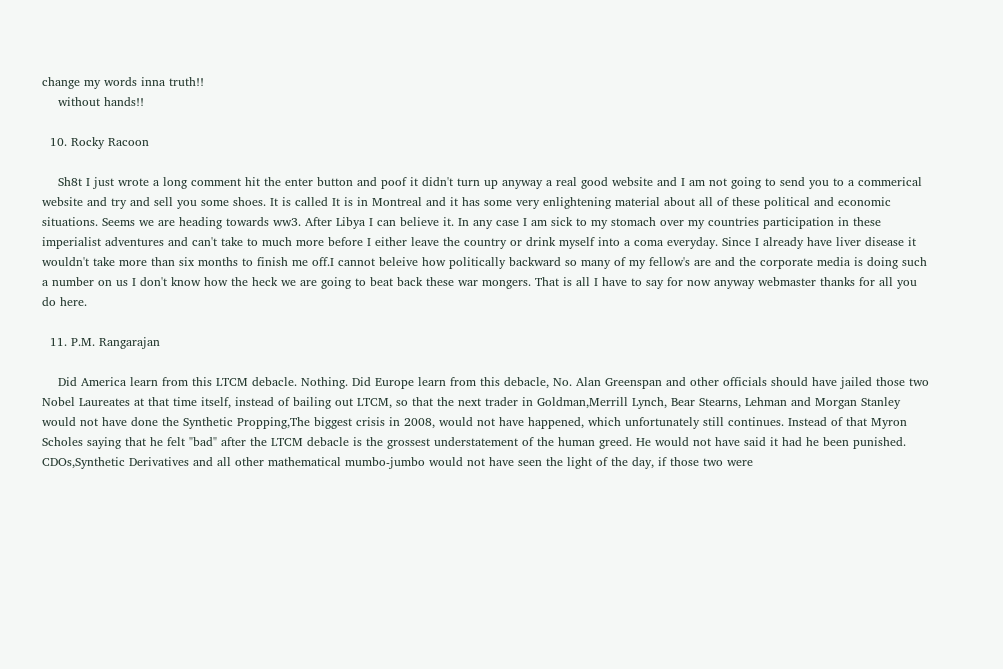change my words inna truth!!
    without hands!!

  10. Rocky Racoon

    Sh8t I just wrote a long comment hit the enter button and poof it didn't turn up anyway a real good website and I am not going to send you to a commerical website and try and sell you some shoes. It is called It is in Montreal and it has some very enlightening material about all of these political and economic situations. Seems we are heading towards ww3. After Libya I can believe it. In any case I am sick to my stomach over my countries participation in these imperialist adventures and can't take to much more before I either leave the country or drink myself into a coma everyday. Since I already have liver disease it wouldn't take more than six months to finish me off.I cannot beleive how politically backward so many of my fellow's are and the corporate media is doing such a number on us I don't know how the heck we are going to beat back these war mongers. That is all I have to say for now anyway webmaster thanks for all you do here.

  11. P.M. Rangarajan

    Did America learn from this LTCM debacle. Nothing. Did Europe learn from this debacle, No. Alan Greenspan and other officials should have jailed those two Nobel Laureates at that time itself, instead of bailing out LTCM, so that the next trader in Goldman,Merrill Lynch, Bear Stearns, Lehman and Morgan Stanley would not have done the Synthetic Propping,The biggest crisis in 2008, would not have happened, which unfortunately still continues. Instead of that Myron Scholes saying that he felt "bad" after the LTCM debacle is the grossest understatement of the human greed. He would not have said it had he been punished. CDOs,Synthetic Derivatives and all other mathematical mumbo-jumbo would not have seen the light of the day, if those two were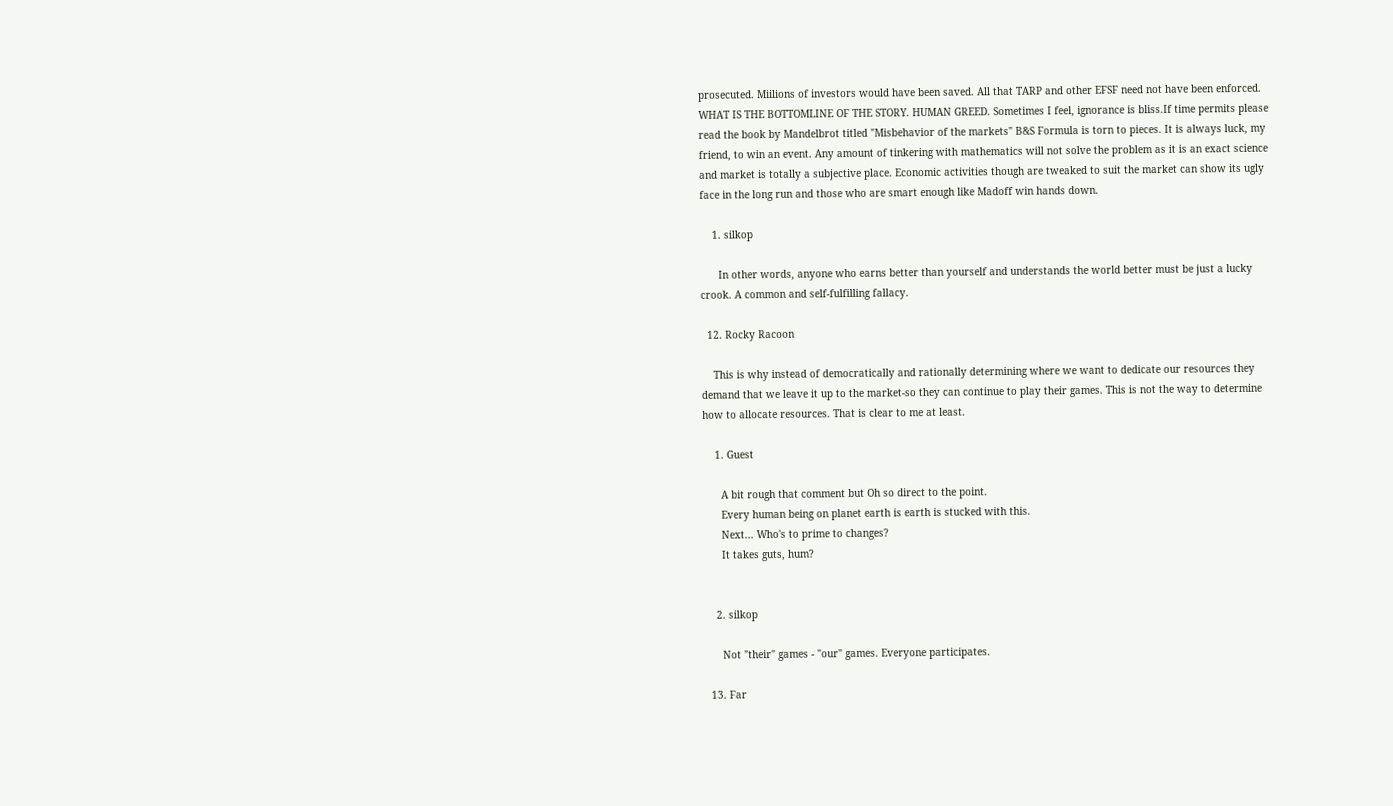prosecuted. Miilions of investors would have been saved. All that TARP and other EFSF need not have been enforced. WHAT IS THE BOTTOMLINE OF THE STORY. HUMAN GREED. Sometimes I feel, ignorance is bliss.If time permits please read the book by Mandelbrot titled "Misbehavior of the markets" B&S Formula is torn to pieces. It is always luck, my friend, to win an event. Any amount of tinkering with mathematics will not solve the problem as it is an exact science and market is totally a subjective place. Economic activities though are tweaked to suit the market can show its ugly face in the long run and those who are smart enough like Madoff win hands down.

    1. silkop

      In other words, anyone who earns better than yourself and understands the world better must be just a lucky crook. A common and self-fulfilling fallacy.

  12. Rocky Racoon

    This is why instead of democratically and rationally determining where we want to dedicate our resources they demand that we leave it up to the market-so they can continue to play their games. This is not the way to determine how to allocate resources. That is clear to me at least.

    1. Guest

      A bit rough that comment but Oh so direct to the point.
      Every human being on planet earth is earth is stucked with this.
      Next... Who's to prime to changes?
      It takes guts, hum?


    2. silkop

      Not "their" games - "our" games. Everyone participates.

  13. Far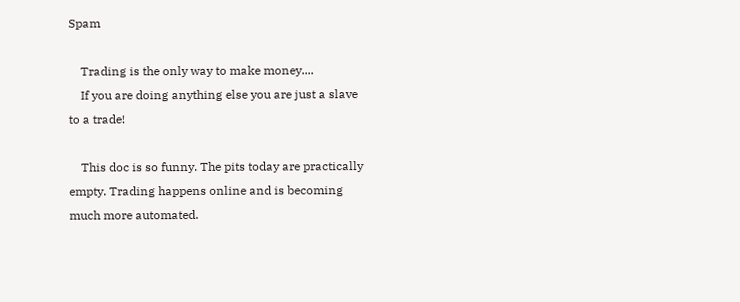Spam

    Trading is the only way to make money....
    If you are doing anything else you are just a slave to a trade!

    This doc is so funny. The pits today are practically empty. Trading happens online and is becoming much more automated.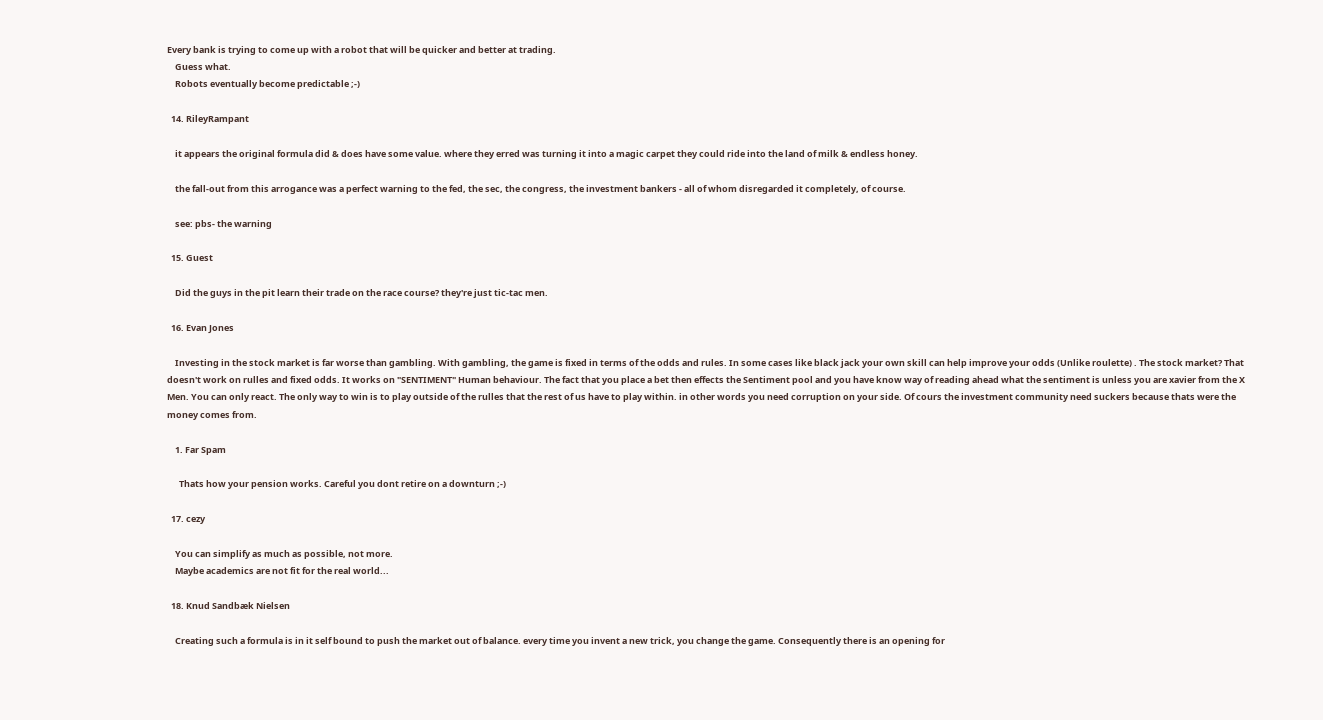Every bank is trying to come up with a robot that will be quicker and better at trading.
    Guess what.
    Robots eventually become predictable ;-)

  14. RileyRampant

    it appears the original formula did & does have some value. where they erred was turning it into a magic carpet they could ride into the land of milk & endless honey.

    the fall-out from this arrogance was a perfect warning to the fed, the sec, the congress, the investment bankers - all of whom disregarded it completely, of course.

    see: pbs- the warning

  15. Guest

    Did the guys in the pit learn their trade on the race course? they're just tic-tac men.

  16. Evan Jones

    Investing in the stock market is far worse than gambling. With gambling, the game is fixed in terms of the odds and rules. In some cases like black jack your own skill can help improve your odds (Unlike roulette) . The stock market? That doesn't work on rulles and fixed odds. It works on "SENTIMENT" Human behaviour. The fact that you place a bet then effects the Sentiment pool and you have know way of reading ahead what the sentiment is unless you are xavier from the X Men. You can only react. The only way to win is to play outside of the rulles that the rest of us have to play within. in other words you need corruption on your side. Of cours the investment community need suckers because thats were the money comes from.

    1. Far Spam

      Thats how your pension works. Careful you dont retire on a downturn ;-)

  17. cezy

    You can simplify as much as possible, not more.
    Maybe academics are not fit for the real world...

  18. Knud Sandbæk Nielsen

    Creating such a formula is in it self bound to push the market out of balance. every time you invent a new trick, you change the game. Consequently there is an opening for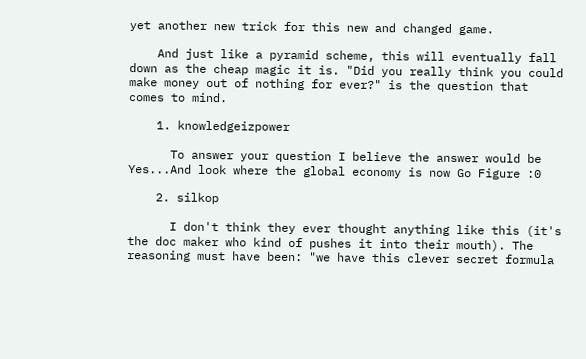yet another new trick for this new and changed game.

    And just like a pyramid scheme, this will eventually fall down as the cheap magic it is. "Did you really think you could make money out of nothing for ever?" is the question that comes to mind.

    1. knowledgeizpower

      To answer your question I believe the answer would be Yes...And look where the global economy is now Go Figure :0

    2. silkop

      I don't think they ever thought anything like this (it's the doc maker who kind of pushes it into their mouth). The reasoning must have been: "we have this clever secret formula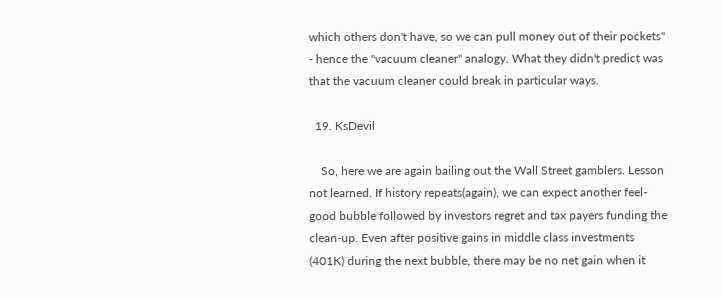which others don't have, so we can pull money out of their pockets" - hence the "vacuum cleaner" analogy. What they didn't predict was that the vacuum cleaner could break in particular ways.

  19. KsDevil

    So, here we are again bailing out the Wall Street gamblers. Lesson not learned. If history repeats(again), we can expect another feel-good bubble followed by investors regret and tax payers funding the clean-up. Even after positive gains in middle class investments (401K) during the next bubble, there may be no net gain when it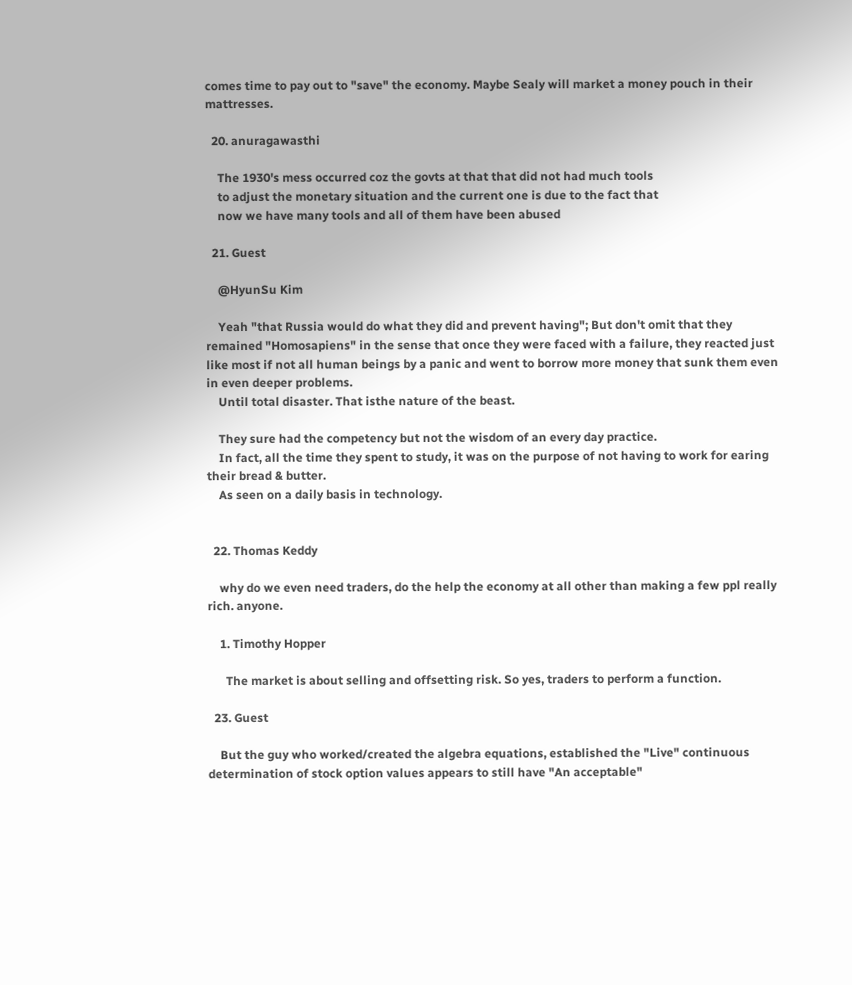comes time to pay out to "save" the economy. Maybe Sealy will market a money pouch in their mattresses.

  20. anuragawasthi

    The 1930's mess occurred coz the govts at that that did not had much tools
    to adjust the monetary situation and the current one is due to the fact that
    now we have many tools and all of them have been abused

  21. Guest

    @HyunSu Kim

    Yeah "that Russia would do what they did and prevent having"; But don't omit that they remained "Homosapiens" in the sense that once they were faced with a failure, they reacted just like most if not all human beings by a panic and went to borrow more money that sunk them even in even deeper problems.
    Until total disaster. That isthe nature of the beast.

    They sure had the competency but not the wisdom of an every day practice.
    In fact, all the time they spent to study, it was on the purpose of not having to work for earing their bread & butter.
    As seen on a daily basis in technology.


  22. Thomas Keddy

    why do we even need traders, do the help the economy at all other than making a few ppl really rich. anyone.

    1. Timothy Hopper

      The market is about selling and offsetting risk. So yes, traders to perform a function.

  23. Guest

    But the guy who worked/created the algebra equations, established the "Live" continuous determination of stock option values appears to still have "An acceptable"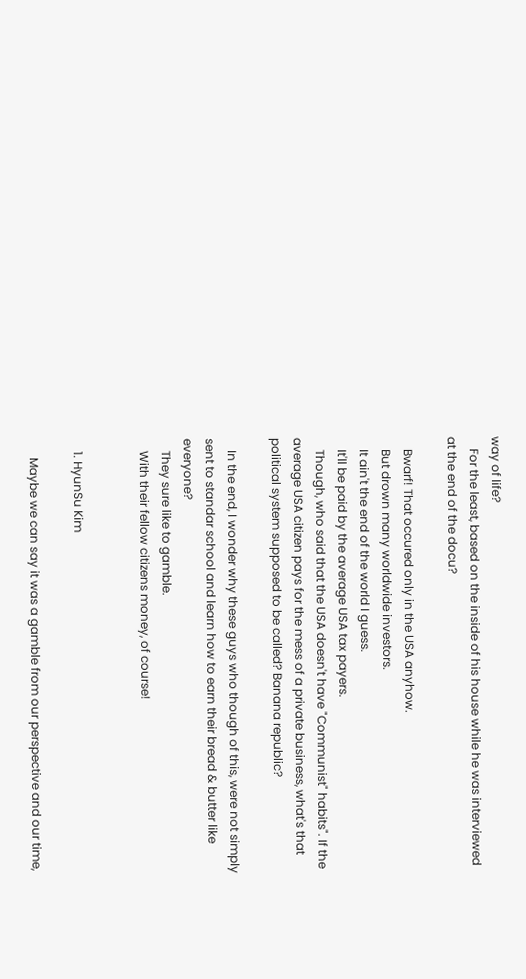way of life?
    For the least, based on the inside of his house while he was interviewed at the end of the docu?

    Bwarf! That occured only in the USA anyhow.
    But drown many worldwide investors.
    It ain't the end of the world I guess.
    It'll be paid by the average USA tax payers.
    Though, who said that the USA doesn't have "Communist" habits". If the average USA citizen pays for the mess of a private business, what's that political system supposed to be called? Banana republic?

    In the end, I wonder why these guys who though of this, were not simply sent to standar school and learn how to earn their bread & butter like everyone?
    They sure like to gamble.
    With their fellow citizens money, of course!


    1. HyunSu Kim

      Maybe we can say it was a gamble from our perspective and our time,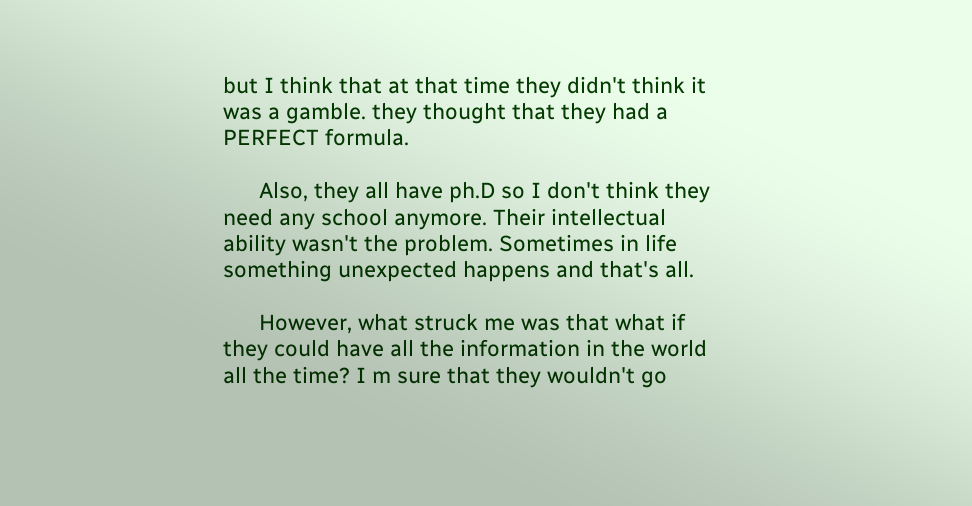but I think that at that time they didn't think it was a gamble. they thought that they had a PERFECT formula.

      Also, they all have ph.D so I don't think they need any school anymore. Their intellectual ability wasn't the problem. Sometimes in life something unexpected happens and that's all.

      However, what struck me was that what if they could have all the information in the world all the time? I m sure that they wouldn't go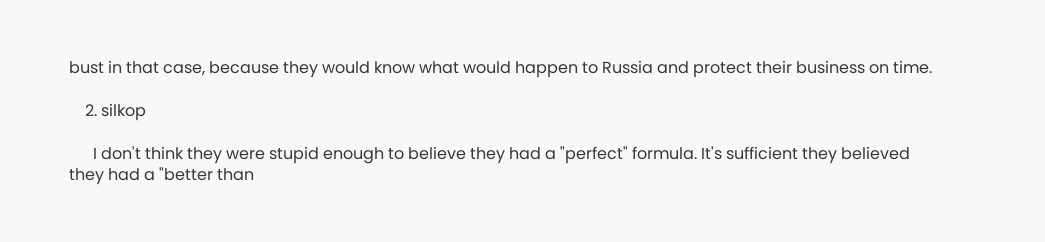bust in that case, because they would know what would happen to Russia and protect their business on time.

    2. silkop

      I don't think they were stupid enough to believe they had a "perfect" formula. It's sufficient they believed they had a "better than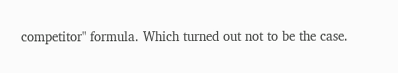competitor" formula. Which turned out not to be the case.